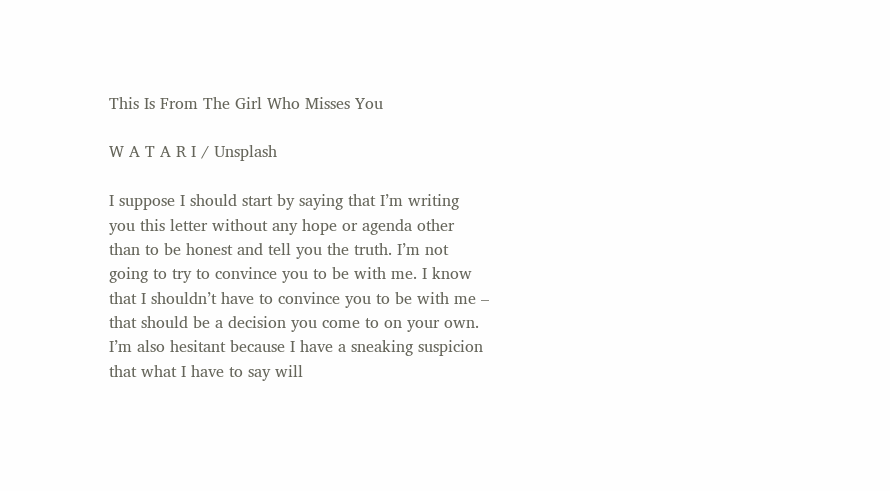This Is From The Girl Who Misses You

W A T A R I / Unsplash

I suppose I should start by saying that I’m writing you this letter without any hope or agenda other than to be honest and tell you the truth. I’m not going to try to convince you to be with me. I know that I shouldn’t have to convince you to be with me – that should be a decision you come to on your own. I’m also hesitant because I have a sneaking suspicion that what I have to say will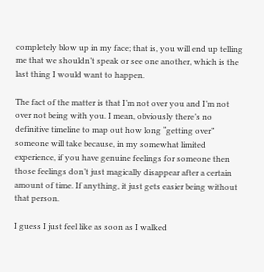completely blow up in my face; that is, you will end up telling me that we shouldn’t speak or see one another, which is the last thing I would want to happen.

The fact of the matter is that I’m not over you and I’m not over not being with you. I mean, obviously there’s no definitive timeline to map out how long “getting over” someone will take because, in my somewhat limited experience, if you have genuine feelings for someone then those feelings don’t just magically disappear after a certain amount of time. If anything, it just gets easier being without that person.

I guess I just feel like as soon as I walked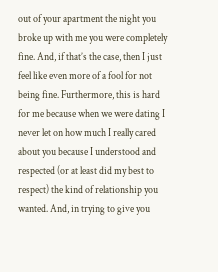out of your apartment the night you broke up with me you were completely fine. And, if that’s the case, then I just feel like even more of a fool for not being fine. Furthermore, this is hard for me because when we were dating I never let on how much I really cared about you because I understood and respected (or at least did my best to respect) the kind of relationship you wanted. And, in trying to give you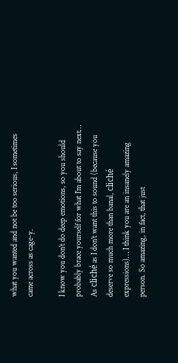what you wanted and not be too serious, I sometimes came across as cage-y.

I know you don’t do deep emotions, so you should probably brace yourself for what I’m about to say next… As cliché as I don’t want this to sound (because you deserve so much more than banal, cliché expressions)… I think you are an insanely amazing person. So amazing, in fact, that just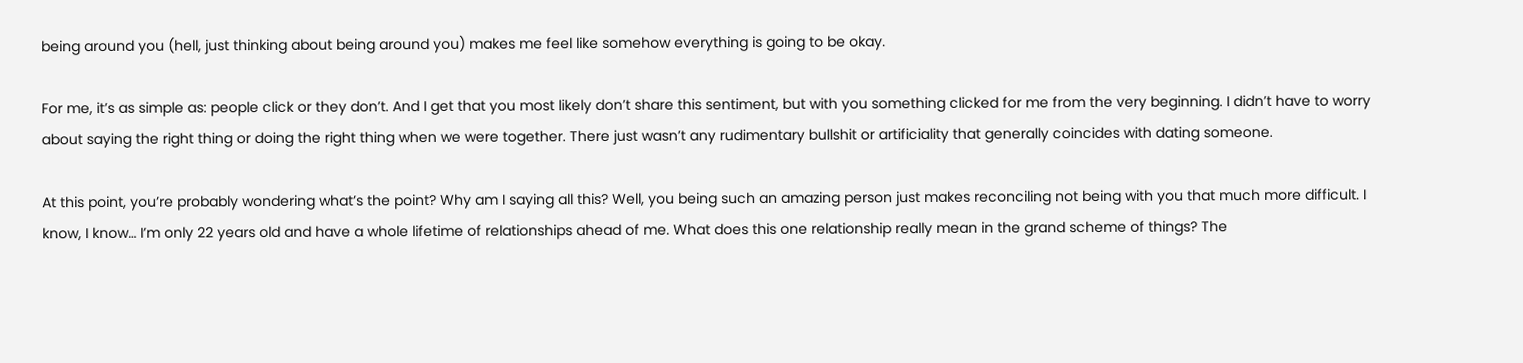being around you (hell, just thinking about being around you) makes me feel like somehow everything is going to be okay.

For me, it’s as simple as: people click or they don’t. And I get that you most likely don’t share this sentiment, but with you something clicked for me from the very beginning. I didn’t have to worry about saying the right thing or doing the right thing when we were together. There just wasn’t any rudimentary bullshit or artificiality that generally coincides with dating someone.

At this point, you’re probably wondering what’s the point? Why am I saying all this? Well, you being such an amazing person just makes reconciling not being with you that much more difficult. I know, I know… I’m only 22 years old and have a whole lifetime of relationships ahead of me. What does this one relationship really mean in the grand scheme of things? The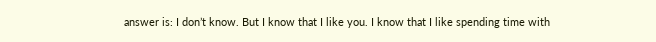answer is: I don’t know. But I know that I like you. I know that I like spending time with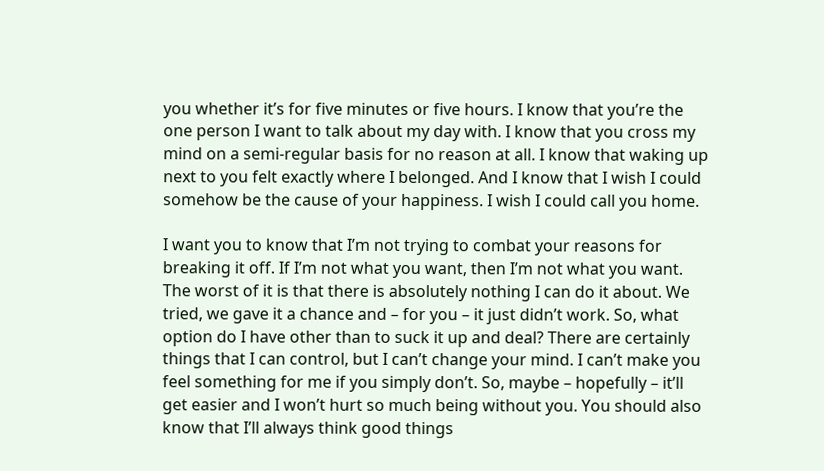you whether it’s for five minutes or five hours. I know that you’re the one person I want to talk about my day with. I know that you cross my mind on a semi-regular basis for no reason at all. I know that waking up next to you felt exactly where I belonged. And I know that I wish I could somehow be the cause of your happiness. I wish I could call you home.

I want you to know that I’m not trying to combat your reasons for breaking it off. If I’m not what you want, then I’m not what you want. The worst of it is that there is absolutely nothing I can do it about. We tried, we gave it a chance and – for you – it just didn’t work. So, what option do I have other than to suck it up and deal? There are certainly things that I can control, but I can’t change your mind. I can’t make you feel something for me if you simply don’t. So, maybe – hopefully – it’ll get easier and I won’t hurt so much being without you. You should also know that I’ll always think good things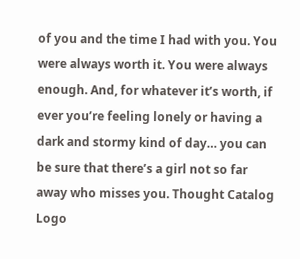of you and the time I had with you. You were always worth it. You were always enough. And, for whatever it’s worth, if ever you’re feeling lonely or having a dark and stormy kind of day… you can be sure that there’s a girl not so far away who misses you. Thought Catalog Logo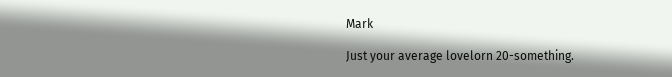Mark

Just your average lovelorn 20-something.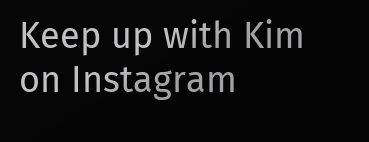Keep up with Kim on Instagram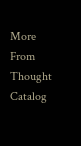More From Thought Catalog